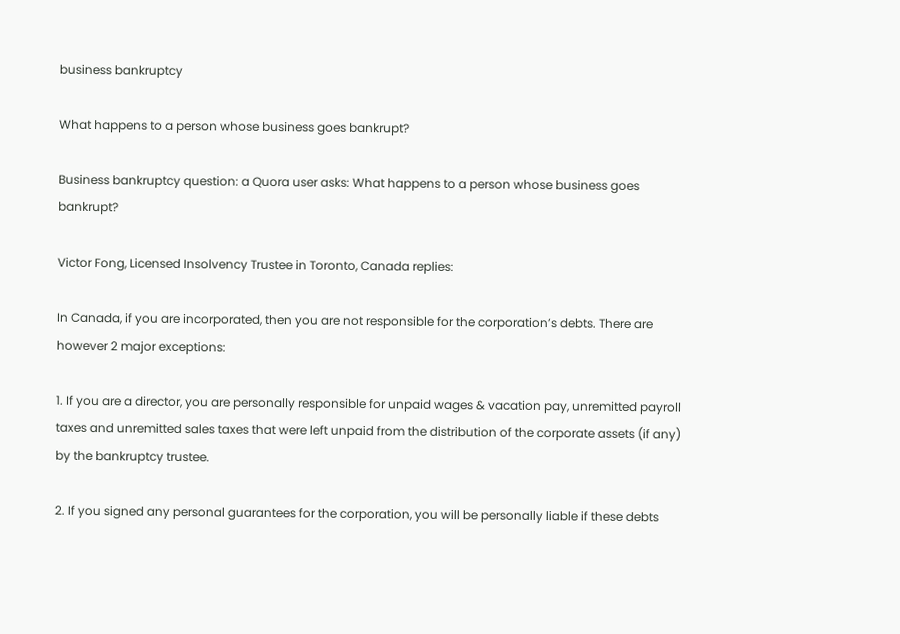business bankruptcy

What happens to a person whose business goes bankrupt?

Business bankruptcy question: a Quora user asks: What happens to a person whose business goes bankrupt?

Victor Fong, Licensed Insolvency Trustee in Toronto, Canada replies:

In Canada, if you are incorporated, then you are not responsible for the corporation’s debts. There are however 2 major exceptions:

1. If you are a director, you are personally responsible for unpaid wages & vacation pay, unremitted payroll taxes and unremitted sales taxes that were left unpaid from the distribution of the corporate assets (if any) by the bankruptcy trustee.

2. If you signed any personal guarantees for the corporation, you will be personally liable if these debts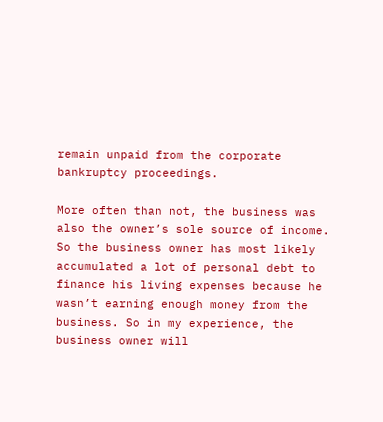remain unpaid from the corporate bankruptcy proceedings.

More often than not, the business was also the owner’s sole source of income. So the business owner has most likely accumulated a lot of personal debt to finance his living expenses because he wasn’t earning enough money from the business. So in my experience, the business owner will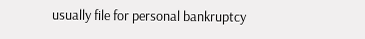usually file for personal bankruptcy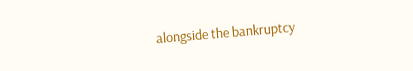alongside the bankruptcy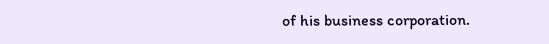of his business corporation.